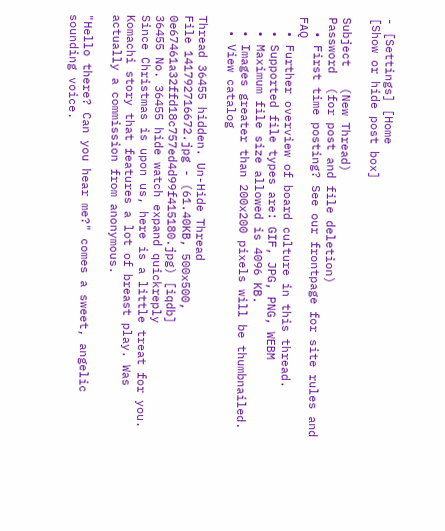- [Settings] [Home
[Show or hide post box]

Subject   (New Thread)
Password  (for post and file deletion)
  • First time posting? See our frontpage for site rules and FAQ
  • Further overview of board culture in this thread.
  • Supported file types are: GIF, JPG, PNG, WEBM
  • Maximum file size allowed is 4096 KB.
  • Images greater than 200x200 pixels will be thumbnailed.
  • View catalog

Thread 36455 hidden. Un-Hide Thread
File 141792716672.jpg - (61.40KB, 500x500, 0e67461a32ffd18c757ed4d99f415180.jpg) [iqdb]
36455 No. 36455 hide watch expand quickreply
Since Christmas is upon us, here is a little treat for you. Komachi story that features a lot of breast play. Was actually a commission from anonymous.

"Hello there? Can you hear me?" comes a sweet, angelic sounding voice.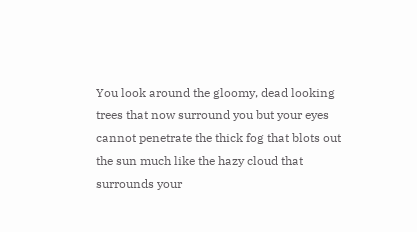You look around the gloomy, dead looking trees that now surround you but your eyes cannot penetrate the thick fog that blots out the sun much like the hazy cloud that surrounds your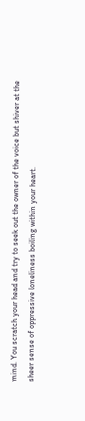mind. You scratch your head and try to seek out the owner of the voice but shiver at the sheer sense of oppressive loneliness boiling within your heart.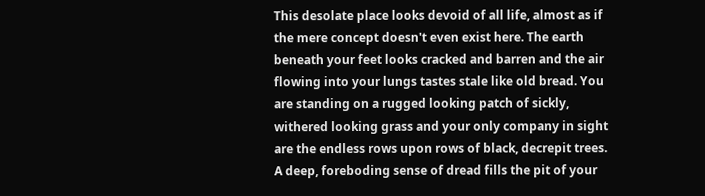This desolate place looks devoid of all life, almost as if the mere concept doesn't even exist here. The earth beneath your feet looks cracked and barren and the air flowing into your lungs tastes stale like old bread. You are standing on a rugged looking patch of sickly, withered looking grass and your only company in sight are the endless rows upon rows of black, decrepit trees. A deep, foreboding sense of dread fills the pit of your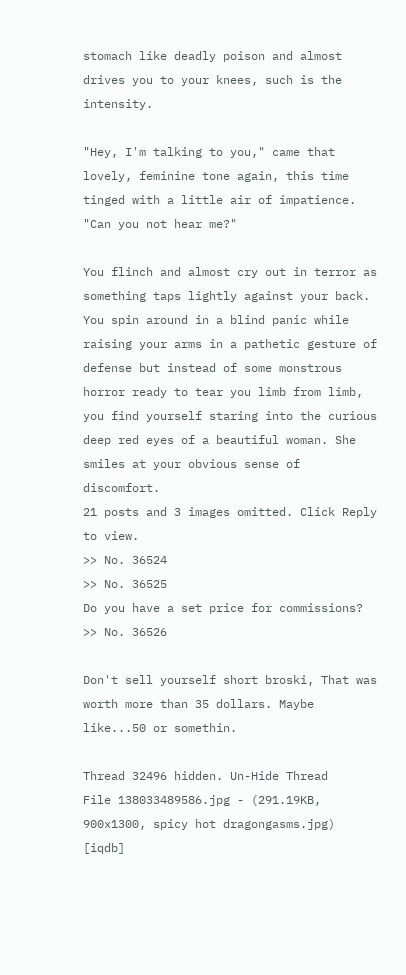stomach like deadly poison and almost drives you to your knees, such is the intensity.

"Hey, I'm talking to you," came that lovely, feminine tone again, this time tinged with a little air of impatience. "Can you not hear me?"

You flinch and almost cry out in terror as something taps lightly against your back. You spin around in a blind panic while raising your arms in a pathetic gesture of defense but instead of some monstrous horror ready to tear you limb from limb, you find yourself staring into the curious deep red eyes of a beautiful woman. She smiles at your obvious sense of discomfort.
21 posts and 3 images omitted. Click Reply to view.
>> No. 36524
>> No. 36525
Do you have a set price for commissions?
>> No. 36526

Don't sell yourself short broski, That was worth more than 35 dollars. Maybe like...50 or somethin.

Thread 32496 hidden. Un-Hide Thread
File 138033489586.jpg - (291.19KB, 900x1300, spicy hot dragongasms.jpg) [iqdb]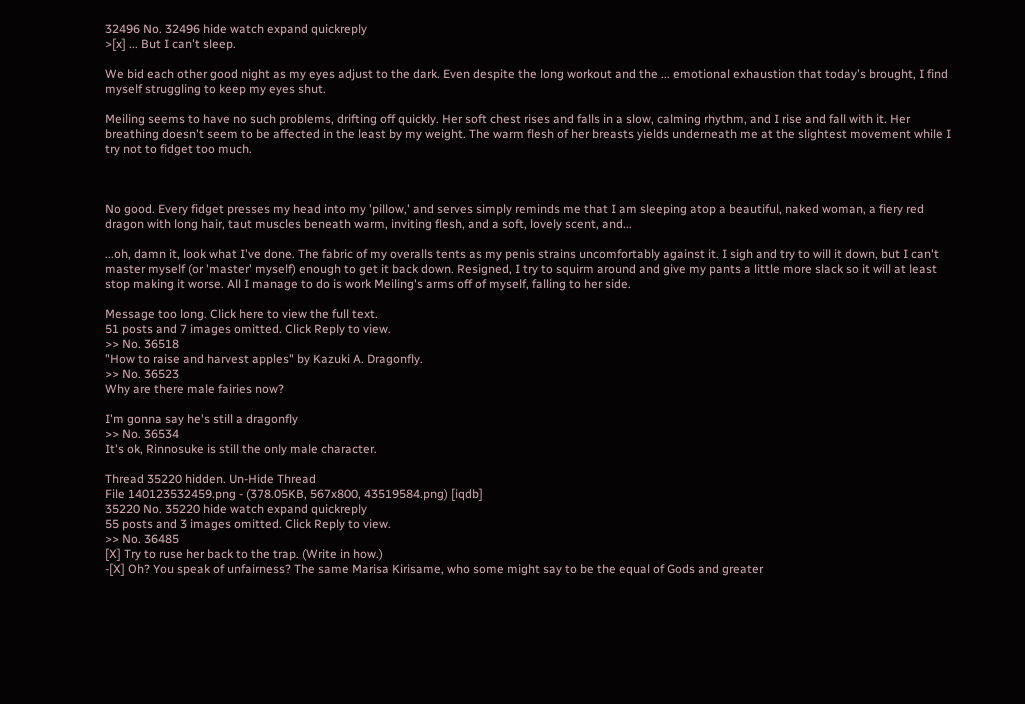32496 No. 32496 hide watch expand quickreply
>[x] ... But I can't sleep.

We bid each other good night as my eyes adjust to the dark. Even despite the long workout and the ... emotional exhaustion that today's brought, I find myself struggling to keep my eyes shut.

Meiling seems to have no such problems, drifting off quickly. Her soft chest rises and falls in a slow, calming rhythm, and I rise and fall with it. Her breathing doesn't seem to be affected in the least by my weight. The warm flesh of her breasts yields underneath me at the slightest movement while I try not to fidget too much.



No good. Every fidget presses my head into my 'pillow,' and serves simply reminds me that I am sleeping atop a beautiful, naked woman, a fiery red dragon with long hair, taut muscles beneath warm, inviting flesh, and a soft, lovely scent, and...

...oh, damn it, look what I've done. The fabric of my overalls tents as my penis strains uncomfortably against it. I sigh and try to will it down, but I can't master myself (or 'master' myself) enough to get it back down. Resigned, I try to squirm around and give my pants a little more slack so it will at least stop making it worse. All I manage to do is work Meiling's arms off of myself, falling to her side.

Message too long. Click here to view the full text.
51 posts and 7 images omitted. Click Reply to view.
>> No. 36518
"How to raise and harvest apples" by Kazuki A. Dragonfly.
>> No. 36523
Why are there male fairies now?

I'm gonna say he's still a dragonfly
>> No. 36534
It's ok, Rinnosuke is still the only male character.

Thread 35220 hidden. Un-Hide Thread
File 140123532459.png - (378.05KB, 567x800, 43519584.png) [iqdb]
35220 No. 35220 hide watch expand quickreply
55 posts and 3 images omitted. Click Reply to view.
>> No. 36485
[X] Try to ruse her back to the trap. (Write in how.)
-[X] Oh? You speak of unfairness? The same Marisa Kirisame, who some might say to be the equal of Gods and greater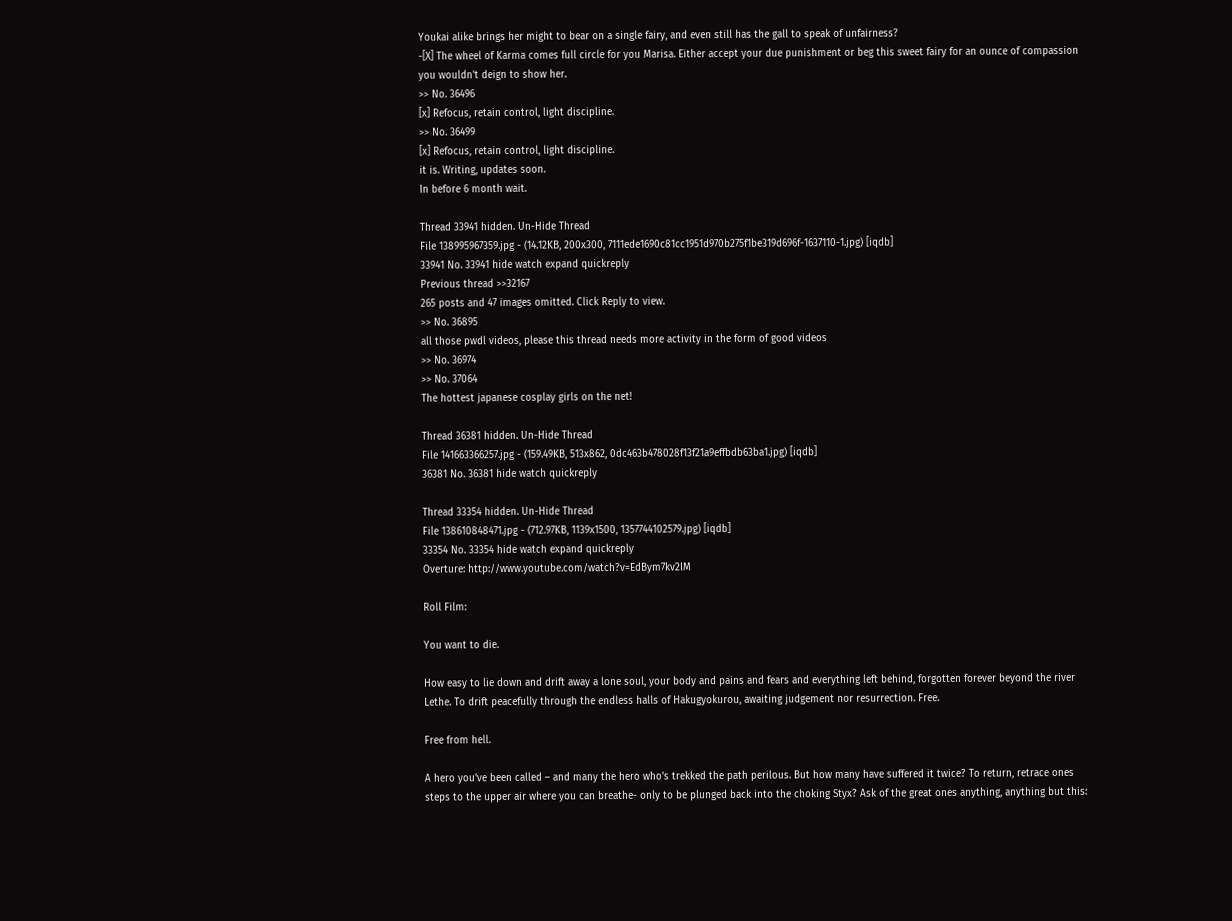Youkai alike brings her might to bear on a single fairy, and even still has the gall to speak of unfairness?
-[X] The wheel of Karma comes full circle for you Marisa. Either accept your due punishment or beg this sweet fairy for an ounce of compassion you wouldn't deign to show her.
>> No. 36496
[x] Refocus, retain control, light discipline.
>> No. 36499
[x] Refocus, retain control, light discipline.
it is. Writing, updates soon.
In before 6 month wait.

Thread 33941 hidden. Un-Hide Thread
File 138995967359.jpg - (14.12KB, 200x300, 7111ede1690c81cc1951d970b275f1be319d696f-1637110-1.jpg) [iqdb]
33941 No. 33941 hide watch expand quickreply
Previous thread >>32167
265 posts and 47 images omitted. Click Reply to view.
>> No. 36895
all those pwdl videos, please this thread needs more activity in the form of good videos
>> No. 36974
>> No. 37064
The hottest japanese cosplay girls on the net!

Thread 36381 hidden. Un-Hide Thread
File 141663366257.jpg - (159.49KB, 513x862, 0dc463b478028f13f21a9effbdb63ba1.jpg) [iqdb]
36381 No. 36381 hide watch quickreply

Thread 33354 hidden. Un-Hide Thread
File 138610848471.jpg - (712.97KB, 1139x1500, 1357744102579.jpg) [iqdb]
33354 No. 33354 hide watch expand quickreply
Overture: http://www.youtube.com/watch?v=EdBym7kv2IM

Roll Film:

You want to die.

How easy to lie down and drift away a lone soul, your body and pains and fears and everything left behind, forgotten forever beyond the river Lethe. To drift peacefully through the endless halls of Hakugyokurou, awaiting judgement nor resurrection. Free.

Free from hell.

A hero you've been called – and many the hero who's trekked the path perilous. But how many have suffered it twice? To return, retrace ones steps to the upper air where you can breathe- only to be plunged back into the choking Styx? Ask of the great ones anything, anything but this: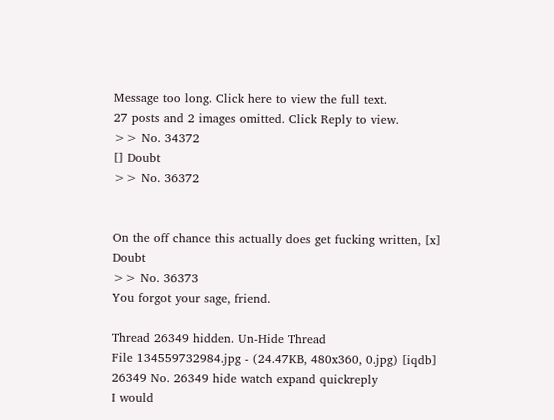Message too long. Click here to view the full text.
27 posts and 2 images omitted. Click Reply to view.
>> No. 34372
[] Doubt
>> No. 36372


On the off chance this actually does get fucking written, [x] Doubt
>> No. 36373
You forgot your sage, friend.

Thread 26349 hidden. Un-Hide Thread
File 134559732984.jpg - (24.47KB, 480x360, 0.jpg) [iqdb]
26349 No. 26349 hide watch expand quickreply
I would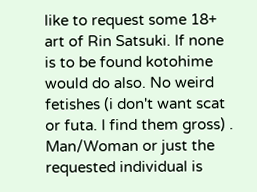like to request some 18+ art of Rin Satsuki. If none is to be found kotohime would do also. No weird fetishes (i don't want scat or futa. I find them gross) . Man/Woman or just the requested individual is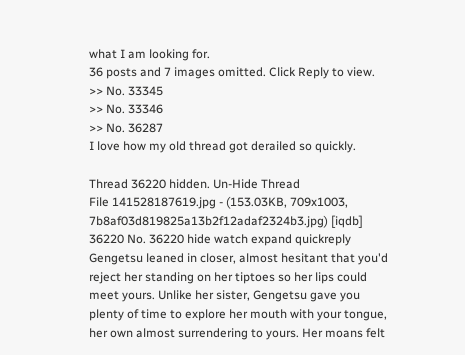what I am looking for.
36 posts and 7 images omitted. Click Reply to view.
>> No. 33345
>> No. 33346
>> No. 36287
I love how my old thread got derailed so quickly.

Thread 36220 hidden. Un-Hide Thread
File 141528187619.jpg - (153.03KB, 709x1003, 7b8af03d819825a13b2f12adaf2324b3.jpg) [iqdb]
36220 No. 36220 hide watch expand quickreply
Gengetsu leaned in closer, almost hesitant that you'd reject her standing on her tiptoes so her lips could meet yours. Unlike her sister, Gengetsu gave you plenty of time to explore her mouth with your tongue, her own almost surrendering to yours. Her moans felt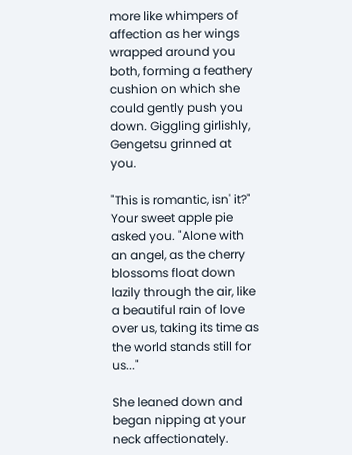more like whimpers of affection as her wings wrapped around you both, forming a feathery cushion on which she could gently push you down. Giggling girlishly, Gengetsu grinned at you.

"This is romantic, isn' it?" Your sweet apple pie asked you. "Alone with an angel, as the cherry blossoms float down lazily through the air, like a beautiful rain of love over us, taking its time as the world stands still for us..."

She leaned down and began nipping at your neck affectionately.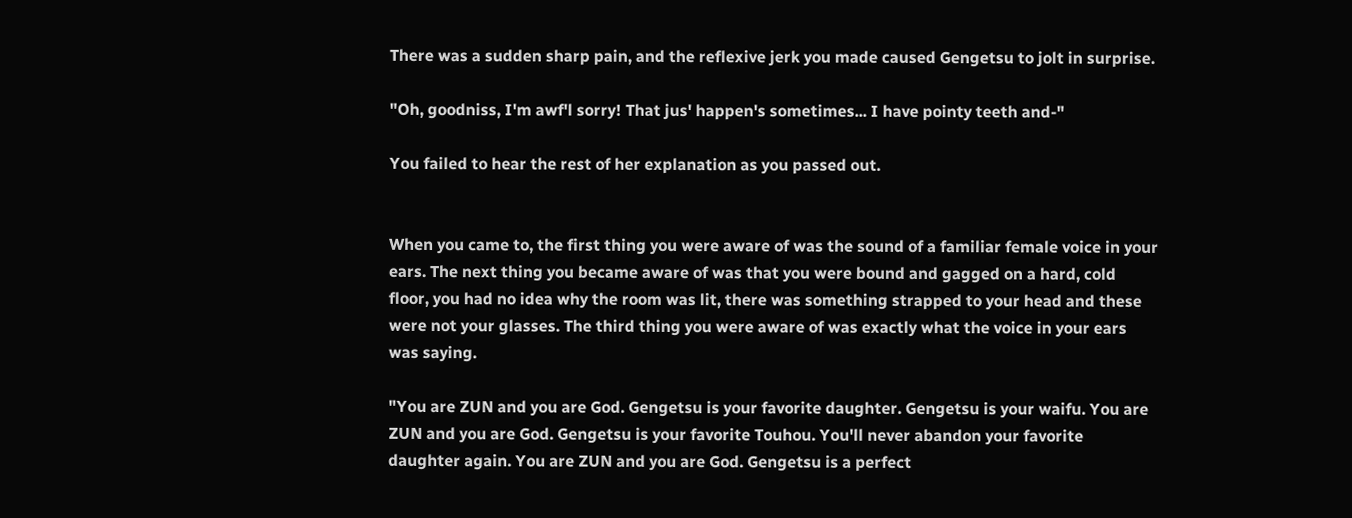There was a sudden sharp pain, and the reflexive jerk you made caused Gengetsu to jolt in surprise.

"Oh, goodniss, I'm awf'l sorry! That jus' happen's sometimes... I have pointy teeth and-"

You failed to hear the rest of her explanation as you passed out.


When you came to, the first thing you were aware of was the sound of a familiar female voice in your ears. The next thing you became aware of was that you were bound and gagged on a hard, cold floor, you had no idea why the room was lit, there was something strapped to your head and these were not your glasses. The third thing you were aware of was exactly what the voice in your ears was saying.

"You are ZUN and you are God. Gengetsu is your favorite daughter. Gengetsu is your waifu. You are ZUN and you are God. Gengetsu is your favorite Touhou. You'll never abandon your favorite daughter again. You are ZUN and you are God. Gengetsu is a perfect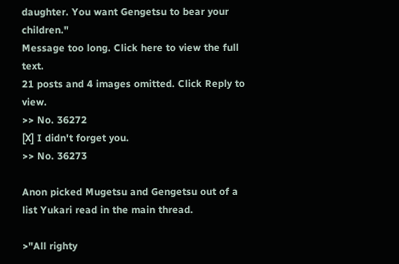daughter. You want Gengetsu to bear your children."
Message too long. Click here to view the full text.
21 posts and 4 images omitted. Click Reply to view.
>> No. 36272
[X] I didn't forget you.
>> No. 36273

Anon picked Mugetsu and Gengetsu out of a list Yukari read in the main thread.

>"All righty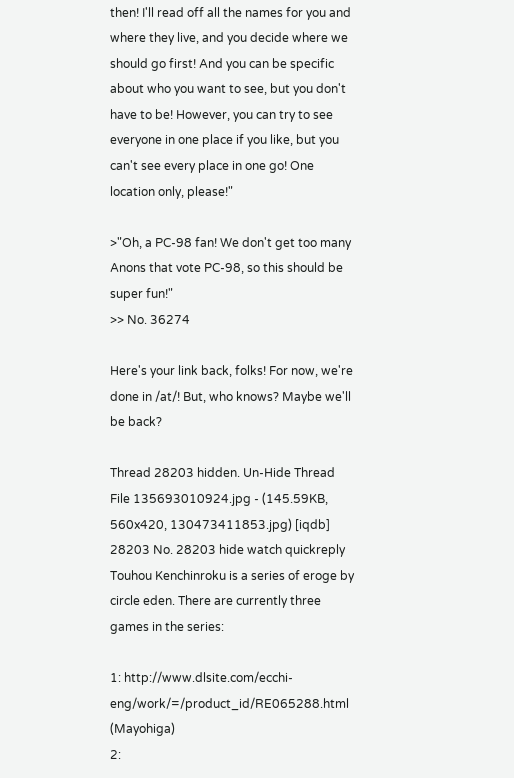then! I'll read off all the names for you and where they live, and you decide where we should go first! And you can be specific about who you want to see, but you don't have to be! However, you can try to see everyone in one place if you like, but you can't see every place in one go! One location only, please!"

>"Oh, a PC-98 fan! We don't get too many Anons that vote PC-98, so this should be super fun!"
>> No. 36274

Here's your link back, folks! For now, we're done in /at/! But, who knows? Maybe we'll be back?

Thread 28203 hidden. Un-Hide Thread
File 135693010924.jpg - (145.59KB, 560x420, 130473411853.jpg) [iqdb]
28203 No. 28203 hide watch quickreply
Touhou Kenchinroku is a series of eroge by circle eden. There are currently three games in the series:

1: http://www.dlsite.com/ecchi-eng/work/=/product_id/RE065288.html (Mayohiga)
2: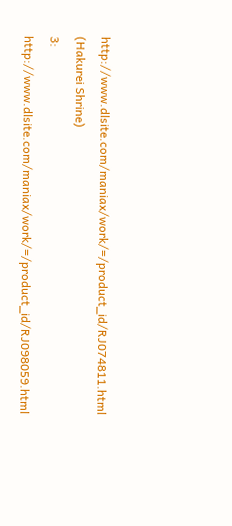http://www.dlsite.com/maniax/work/=/product_id/RJ074811.html (Hakurei Shrine)
3: http://www.dlsite.com/maniax/work/=/product_id/RJ098059.html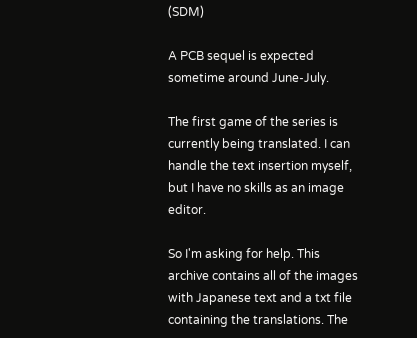(SDM)

A PCB sequel is expected sometime around June-July.

The first game of the series is currently being translated. I can handle the text insertion myself, but I have no skills as an image editor.

So I'm asking for help. This archive contains all of the images with Japanese text and a txt file containing the translations. The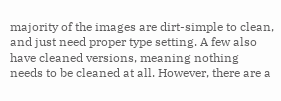majority of the images are dirt-simple to clean, and just need proper type setting. A few also have cleaned versions, meaning nothing needs to be cleaned at all. However, there are a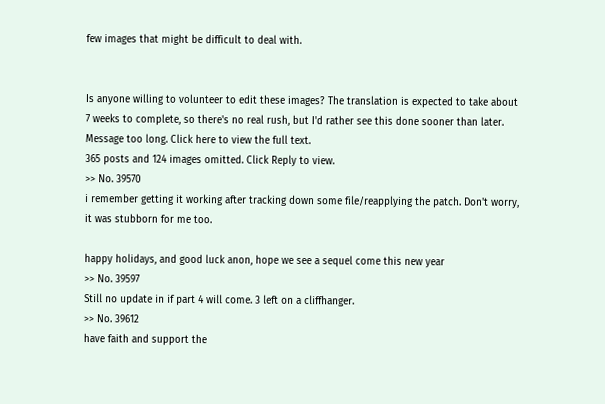few images that might be difficult to deal with.


Is anyone willing to volunteer to edit these images? The translation is expected to take about 7 weeks to complete, so there's no real rush, but I'd rather see this done sooner than later.
Message too long. Click here to view the full text.
365 posts and 124 images omitted. Click Reply to view.
>> No. 39570
i remember getting it working after tracking down some file/reapplying the patch. Don't worry, it was stubborn for me too.

happy holidays, and good luck anon, hope we see a sequel come this new year
>> No. 39597
Still no update in if part 4 will come. 3 left on a cliffhanger.
>> No. 39612
have faith and support the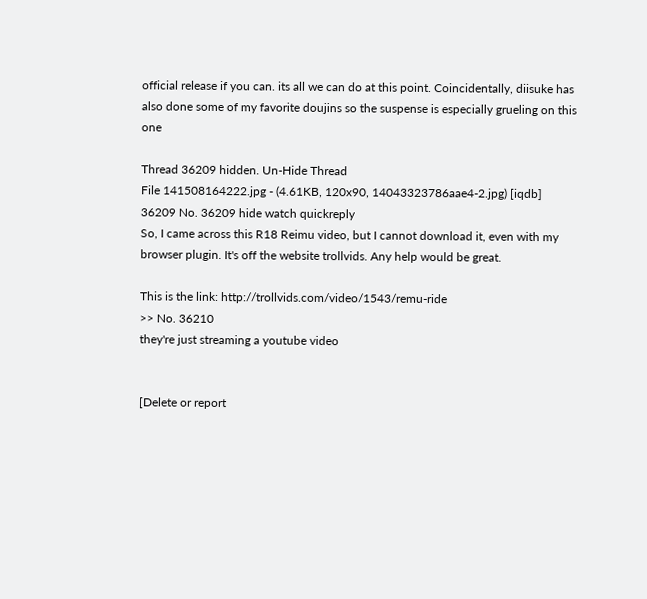official release if you can. its all we can do at this point. Coincidentally, diisuke has also done some of my favorite doujins so the suspense is especially grueling on this one

Thread 36209 hidden. Un-Hide Thread
File 141508164222.jpg - (4.61KB, 120x90, 14043323786aae4-2.jpg) [iqdb]
36209 No. 36209 hide watch quickreply
So, I came across this R18 Reimu video, but I cannot download it, even with my browser plugin. It's off the website trollvids. Any help would be great.

This is the link: http://trollvids.com/video/1543/remu-ride
>> No. 36210
they're just streaming a youtube video


[Delete or report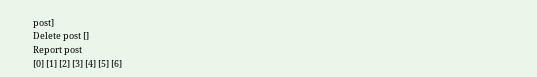post]
Delete post []
Report post
[0] [1] [2] [3] [4] [5] [6]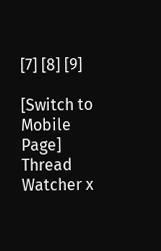[7] [8] [9]

[Switch to Mobile Page]
Thread Watcher x